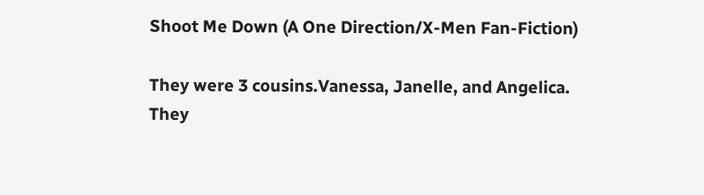Shoot Me Down (A One Direction/X-Men Fan-Fiction)

They were 3 cousins.Vanessa, Janelle, and Angelica. They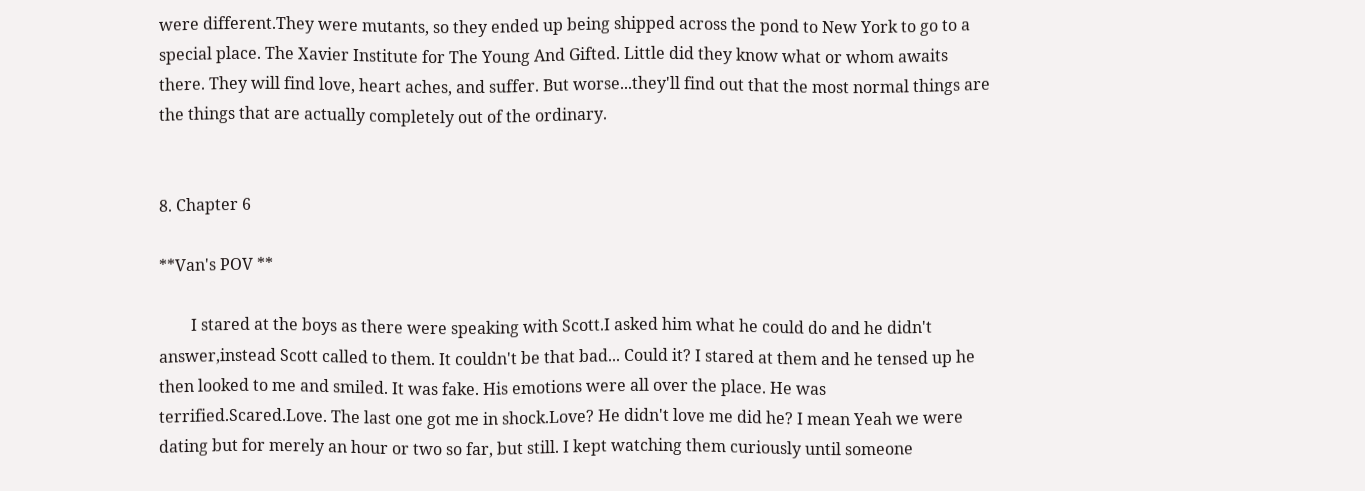were different.They were mutants, so they ended up being shipped across the pond to New York to go to a special place. The Xavier Institute for The Young And Gifted. Little did they know what or whom awaits there. They will find love, heart aches, and suffer. But worse...they'll find out that the most normal things are the things that are actually completely out of the ordinary.


8. Chapter 6

**Van's POV **

        I stared at the boys as there were speaking with Scott.I asked him what he could do and he didn't answer,instead Scott called to them. It couldn't be that bad... Could it? I stared at them and he tensed up he then looked to me and smiled. It was fake. His emotions were all over the place. He was terrified.Scared.Love. The last one got me in shock.Love? He didn't love me did he? I mean Yeah we were dating but for merely an hour or two so far, but still. I kept watching them curiously until someone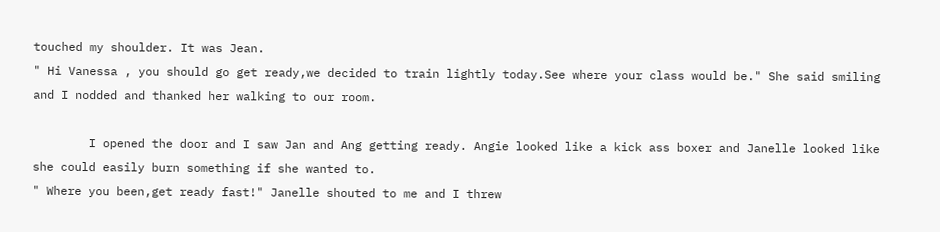touched my shoulder. It was Jean.
" Hi Vanessa , you should go get ready,we decided to train lightly today.See where your class would be." She said smiling and I nodded and thanked her walking to our room.

        I opened the door and I saw Jan and Ang getting ready. Angie looked like a kick ass boxer and Janelle looked like she could easily burn something if she wanted to.
" Where you been,get ready fast!" Janelle shouted to me and I threw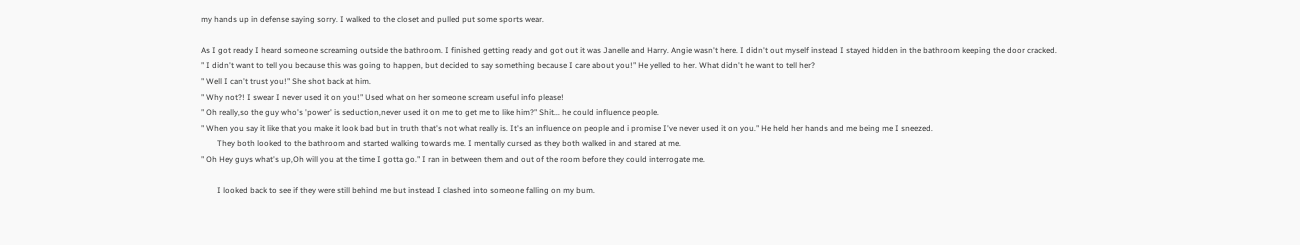my hands up in defense saying sorry. I walked to the closet and pulled put some sports wear.

As I got ready I heard someone screaming outside the bathroom. I finished getting ready and got out it was Janelle and Harry. Angie wasn't here. I didn't out myself instead I stayed hidden in the bathroom keeping the door cracked.
" I didn't want to tell you because this was going to happen, but decided to say something because I care about you!" He yelled to her. What didn't he want to tell her?
" Well I can't trust you!" She shot back at him.
" Why not?! I swear I never used it on you!" Used what on her someone scream useful info please!
" Oh really,so the guy who's 'power' is seduction,never used it on me to get me to like him?" Shit... he could influence people.
" When you say it like that you make it look bad but in truth that's not what really is. It's an influence on people and i promise I've never used it on you." He held her hands and me being me I sneezed.
        They both looked to the bathroom and started walking towards me. I mentally cursed as they both walked in and stared at me.
" Oh Hey guys what's up,Oh will you at the time I gotta go." I ran in between them and out of the room before they could interrogate me.

        I looked back to see if they were still behind me but instead I clashed into someone falling on my bum.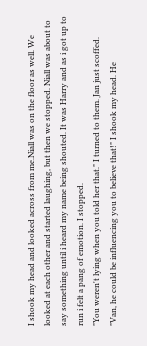I shook my head and looked across from me.Niall was on the floor as well. We looked at each other and started laughing, but then we stopped. Niall was about to say something until i heard my name being shouted. It was Harry and as i got up to run i felt a pang of emotion. I stopped.
"You weren't lying when you told her that." I turned to them. Jan just scoffed.
"Van, he could be influencing you to believe that!" I shook my head. He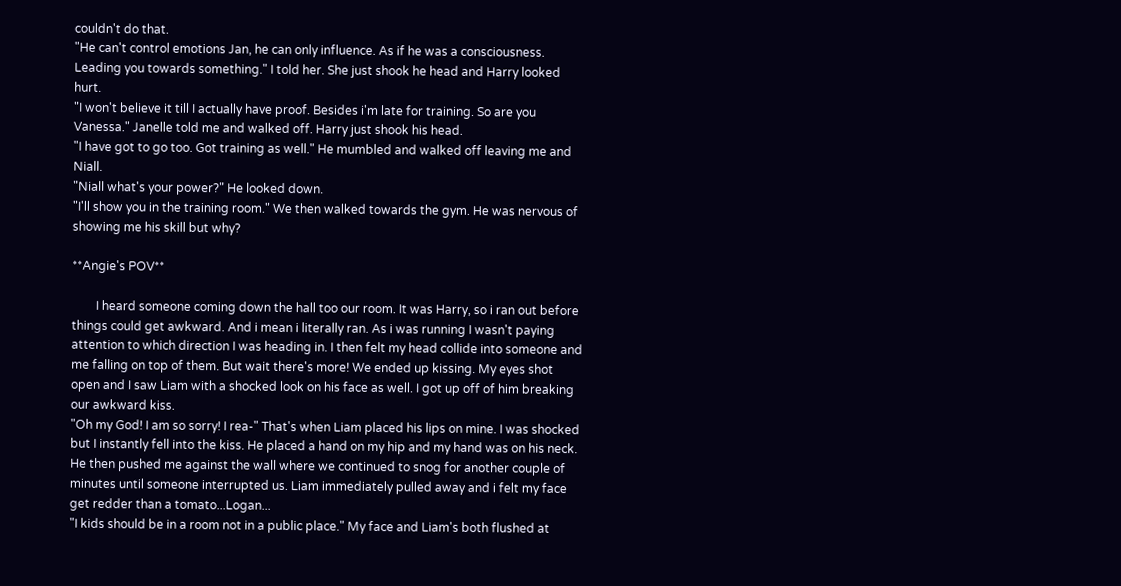couldn't do that.
"He can't control emotions Jan, he can only influence. As if he was a consciousness. Leading you towards something." I told her. She just shook he head and Harry looked hurt.
"I won't believe it till I actually have proof. Besides i'm late for training. So are you Vanessa." Janelle told me and walked off. Harry just shook his head.
"I have got to go too. Got training as well." He mumbled and walked off leaving me and Niall.
"Niall what's your power?" He looked down.
"I'll show you in the training room." We then walked towards the gym. He was nervous of showing me his skill but why?

**Angie's POV**

        I heard someone coming down the hall too our room. It was Harry, so i ran out before things could get awkward. And i mean i literally ran. As i was running I wasn't paying attention to which direction I was heading in. I then felt my head collide into someone and me falling on top of them. But wait there's more! We ended up kissing. My eyes shot open and I saw Liam with a shocked look on his face as well. I got up off of him breaking our awkward kiss.
"Oh my God! I am so sorry! I rea-" That's when Liam placed his lips on mine. I was shocked but I instantly fell into the kiss. He placed a hand on my hip and my hand was on his neck. He then pushed me against the wall where we continued to snog for another couple of minutes until someone interrupted us. Liam immediately pulled away and i felt my face get redder than a tomato...Logan...
"I kids should be in a room not in a public place." My face and Liam's both flushed at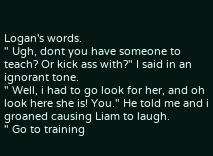Logan's words.
" Ugh, dont you have someone to teach? Or kick ass with?" I said in an ignorant tone.
" Well, i had to go look for her, and oh look here she is! You." He told me and i groaned causing Liam to laugh.
" Go to training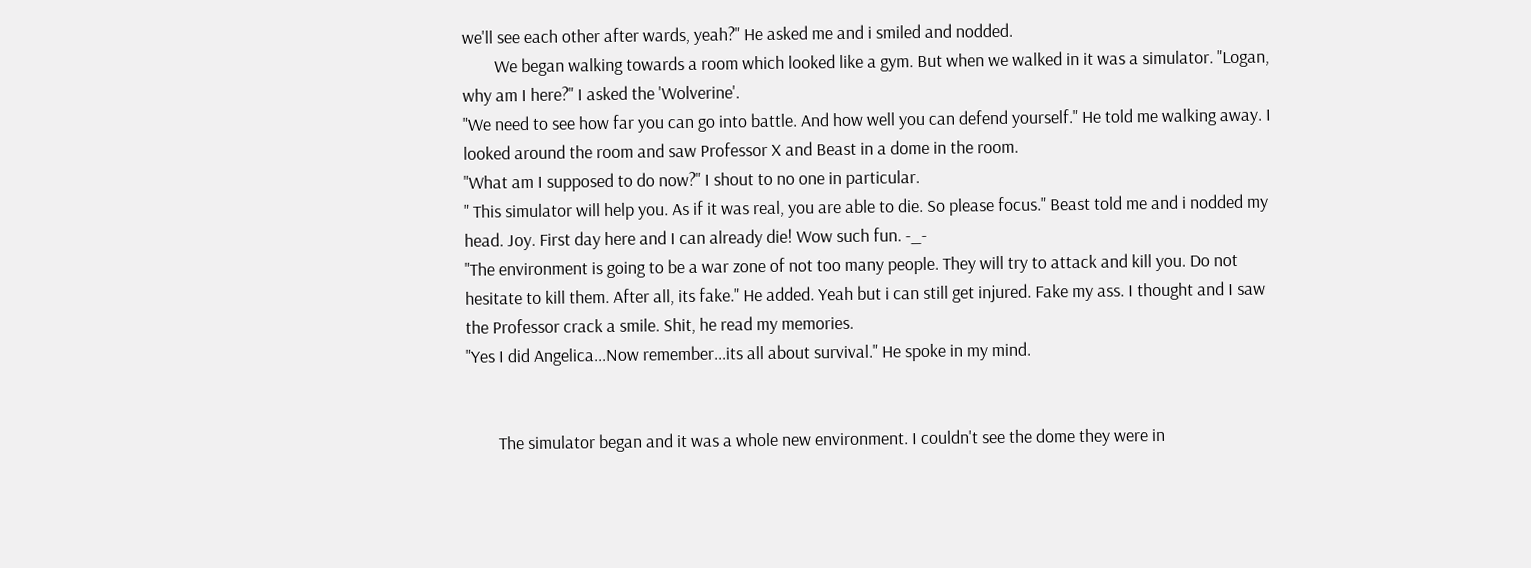we'll see each other after wards, yeah?" He asked me and i smiled and nodded.
        We began walking towards a room which looked like a gym. But when we walked in it was a simulator. "Logan, why am I here?" I asked the 'Wolverine'.
"We need to see how far you can go into battle. And how well you can defend yourself." He told me walking away. I looked around the room and saw Professor X and Beast in a dome in the room.
"What am I supposed to do now?" I shout to no one in particular.
" This simulator will help you. As if it was real, you are able to die. So please focus." Beast told me and i nodded my head. Joy. First day here and I can already die! Wow such fun. -_-
"The environment is going to be a war zone of not too many people. They will try to attack and kill you. Do not hesitate to kill them. After all, its fake." He added. Yeah but i can still get injured. Fake my ass. I thought and I saw the Professor crack a smile. Shit, he read my memories.
"Yes I did Angelica...Now remember...its all about survival." He spoke in my mind.


        The simulator began and it was a whole new environment. I couldn't see the dome they were in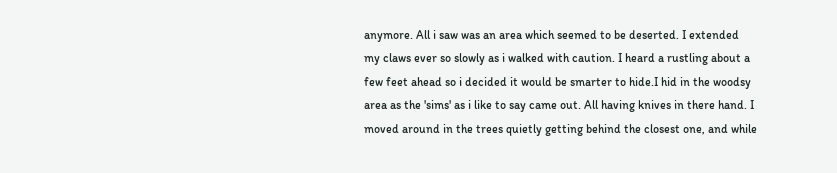anymore. All i saw was an area which seemed to be deserted. I extended my claws ever so slowly as i walked with caution. I heard a rustling about a few feet ahead so i decided it would be smarter to hide.I hid in the woodsy area as the 'sims' as i like to say came out. All having knives in there hand. I moved around in the trees quietly getting behind the closest one, and while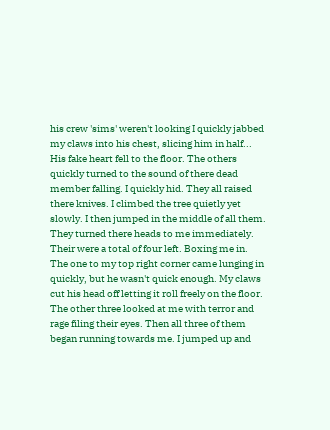his crew 'sims' weren't looking I quickly jabbed my claws into his chest, slicing him in half... His fake heart fell to the floor. The others quickly turned to the sound of there dead member falling. I quickly hid. They all raised there knives. I climbed the tree quietly yet slowly. I then jumped in the middle of all them. They turned there heads to me immediately. Their were a total of four left. Boxing me in. The one to my top right corner came lunging in quickly, but he wasn't quick enough. My claws cut his head off letting it roll freely on the floor. The other three looked at me with terror and rage filing their eyes. Then all three of them began running towards me. I jumped up and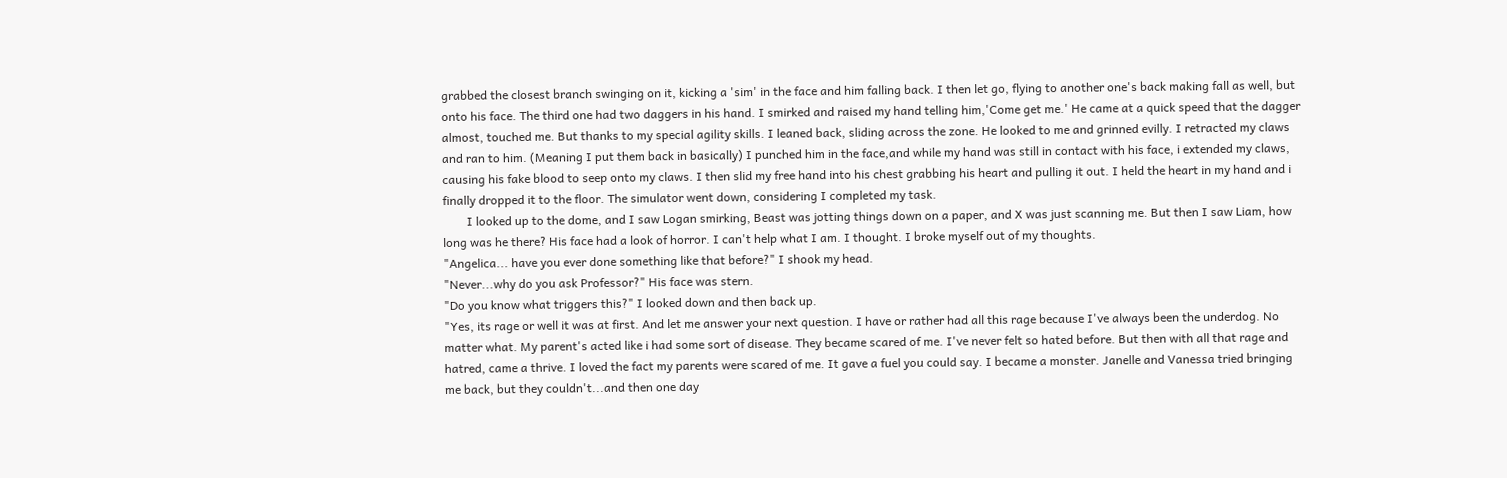grabbed the closest branch swinging on it, kicking a 'sim' in the face and him falling back. I then let go, flying to another one's back making fall as well, but onto his face. The third one had two daggers in his hand. I smirked and raised my hand telling him,'Come get me.' He came at a quick speed that the dagger almost, touched me. But thanks to my special agility skills. I leaned back, sliding across the zone. He looked to me and grinned evilly. I retracted my claws and ran to him. (Meaning I put them back in basically) I punched him in the face,and while my hand was still in contact with his face, i extended my claws, causing his fake blood to seep onto my claws. I then slid my free hand into his chest grabbing his heart and pulling it out. I held the heart in my hand and i finally dropped it to the floor. The simulator went down, considering I completed my task.
        I looked up to the dome, and I saw Logan smirking, Beast was jotting things down on a paper, and X was just scanning me. But then I saw Liam, how long was he there? His face had a look of horror. I can't help what I am. I thought. I broke myself out of my thoughts.
"Angelica... have you ever done something like that before?" I shook my head.
"Never...why do you ask Professor?" His face was stern.
"Do you know what triggers this?" I looked down and then back up.
"Yes, its rage or well it was at first. And let me answer your next question. I have or rather had all this rage because I've always been the underdog. No matter what. My parent's acted like i had some sort of disease. They became scared of me. I've never felt so hated before. But then with all that rage and hatred, came a thrive. I loved the fact my parents were scared of me. It gave a fuel you could say. I became a monster. Janelle and Vanessa tried bringing me back, but they couldn't...and then one day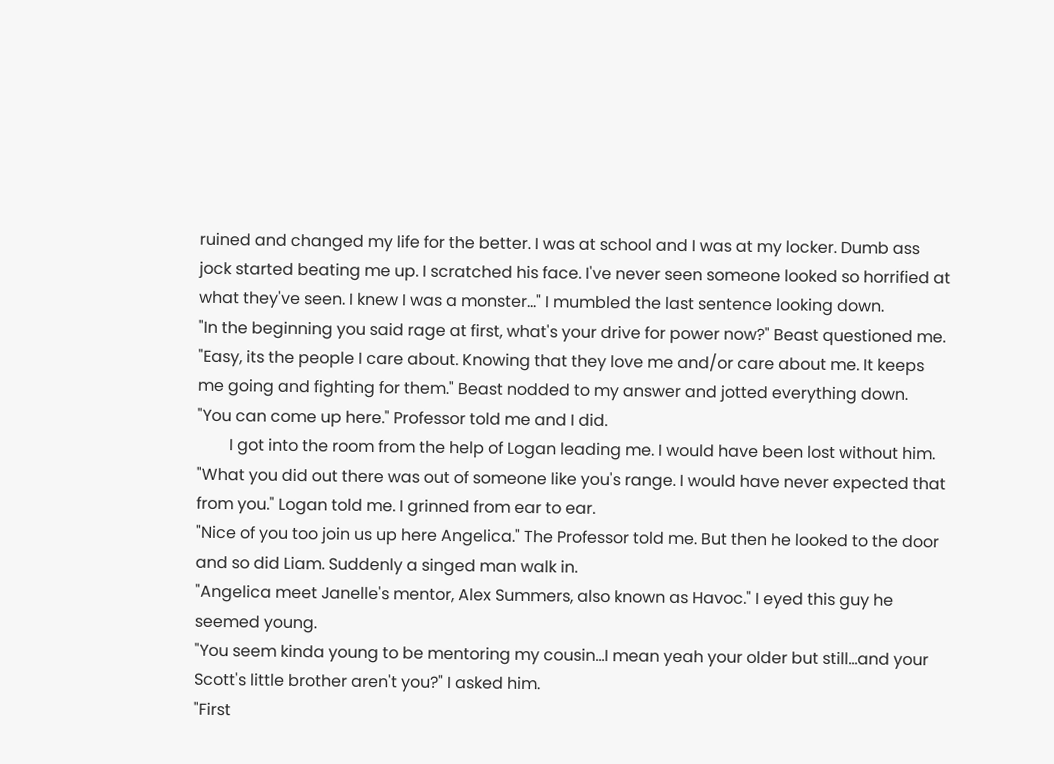ruined and changed my life for the better. I was at school and I was at my locker. Dumb ass jock started beating me up. I scratched his face. I've never seen someone looked so horrified at what they've seen. I knew I was a monster..." I mumbled the last sentence looking down.
"In the beginning you said rage at first, what's your drive for power now?" Beast questioned me.
"Easy, its the people I care about. Knowing that they love me and/or care about me. It keeps me going and fighting for them." Beast nodded to my answer and jotted everything down.
"You can come up here." Professor told me and I did.
        I got into the room from the help of Logan leading me. I would have been lost without him. "What you did out there was out of someone like you's range. I would have never expected that from you." Logan told me. I grinned from ear to ear.
"Nice of you too join us up here Angelica." The Professor told me. But then he looked to the door and so did Liam. Suddenly a singed man walk in.
"Angelica meet Janelle's mentor, Alex Summers, also known as Havoc." I eyed this guy he seemed young.
"You seem kinda young to be mentoring my cousin...I mean yeah your older but still...and your Scott's little brother aren't you?" I asked him.
"First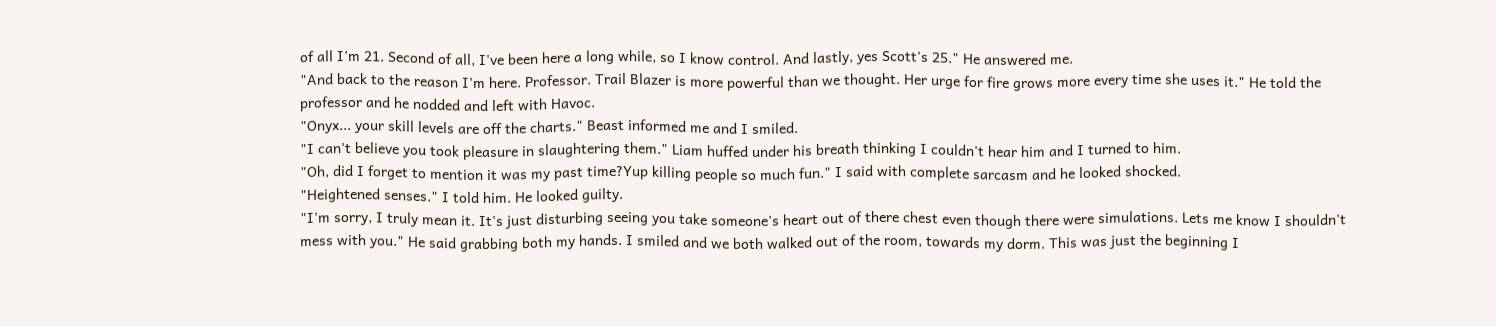of all I'm 21. Second of all, I've been here a long while, so I know control. And lastly, yes Scott's 25." He answered me.
"And back to the reason I'm here. Professor. Trail Blazer is more powerful than we thought. Her urge for fire grows more every time she uses it." He told the professor and he nodded and left with Havoc.
"Onyx... your skill levels are off the charts." Beast informed me and I smiled.
"I can't believe you took pleasure in slaughtering them." Liam huffed under his breath thinking I couldn't hear him and I turned to him.
"Oh, did I forget to mention it was my past time?Yup killing people so much fun." I said with complete sarcasm and he looked shocked.
"Heightened senses." I told him. He looked guilty.
"I'm sorry, I truly mean it. It's just disturbing seeing you take someone's heart out of there chest even though there were simulations. Lets me know I shouldn't mess with you." He said grabbing both my hands. I smiled and we both walked out of the room, towards my dorm. This was just the beginning I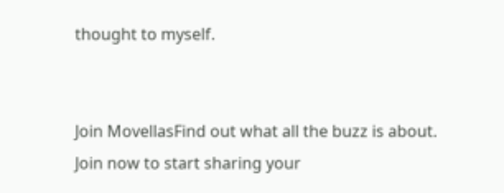thought to myself.


Join MovellasFind out what all the buzz is about. Join now to start sharing your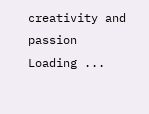creativity and passion
Loading ...